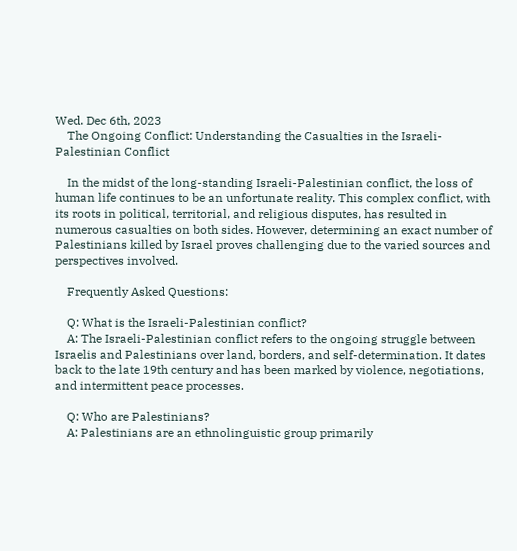Wed. Dec 6th, 2023
    The Ongoing Conflict: Understanding the Casualties in the Israeli-Palestinian Conflict

    In the midst of the long-standing Israeli-Palestinian conflict, the loss of human life continues to be an unfortunate reality. This complex conflict, with its roots in political, territorial, and religious disputes, has resulted in numerous casualties on both sides. However, determining an exact number of Palestinians killed by Israel proves challenging due to the varied sources and perspectives involved.

    Frequently Asked Questions:

    Q: What is the Israeli-Palestinian conflict?
    A: The Israeli-Palestinian conflict refers to the ongoing struggle between Israelis and Palestinians over land, borders, and self-determination. It dates back to the late 19th century and has been marked by violence, negotiations, and intermittent peace processes.

    Q: Who are Palestinians?
    A: Palestinians are an ethnolinguistic group primarily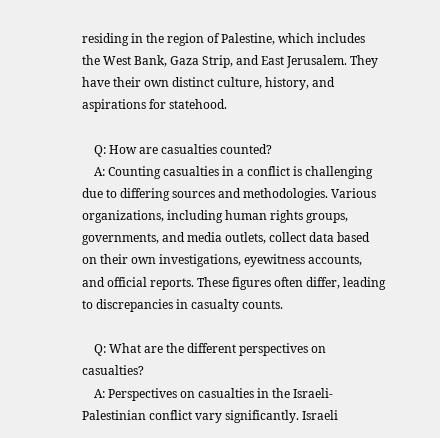residing in the region of Palestine, which includes the West Bank, Gaza Strip, and East Jerusalem. They have their own distinct culture, history, and aspirations for statehood.

    Q: How are casualties counted?
    A: Counting casualties in a conflict is challenging due to differing sources and methodologies. Various organizations, including human rights groups, governments, and media outlets, collect data based on their own investigations, eyewitness accounts, and official reports. These figures often differ, leading to discrepancies in casualty counts.

    Q: What are the different perspectives on casualties?
    A: Perspectives on casualties in the Israeli-Palestinian conflict vary significantly. Israeli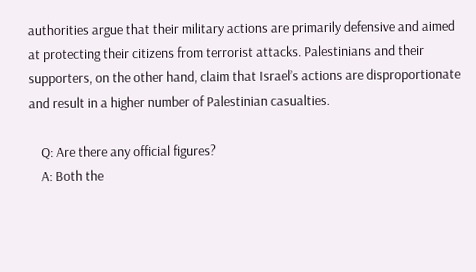authorities argue that their military actions are primarily defensive and aimed at protecting their citizens from terrorist attacks. Palestinians and their supporters, on the other hand, claim that Israel’s actions are disproportionate and result in a higher number of Palestinian casualties.

    Q: Are there any official figures?
    A: Both the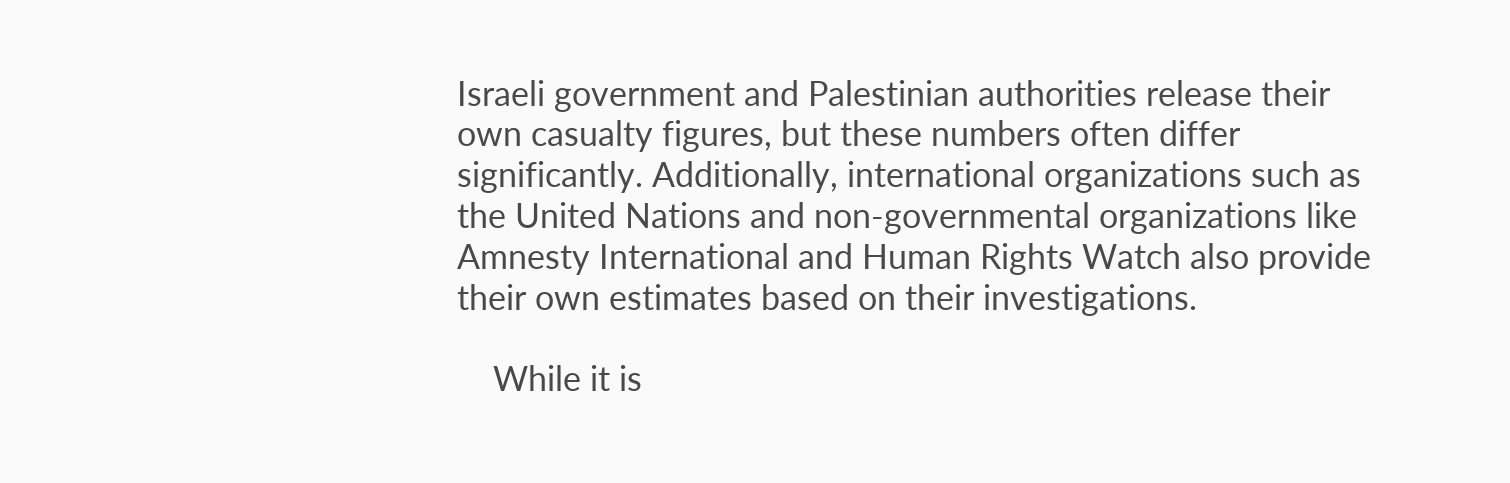Israeli government and Palestinian authorities release their own casualty figures, but these numbers often differ significantly. Additionally, international organizations such as the United Nations and non-governmental organizations like Amnesty International and Human Rights Watch also provide their own estimates based on their investigations.

    While it is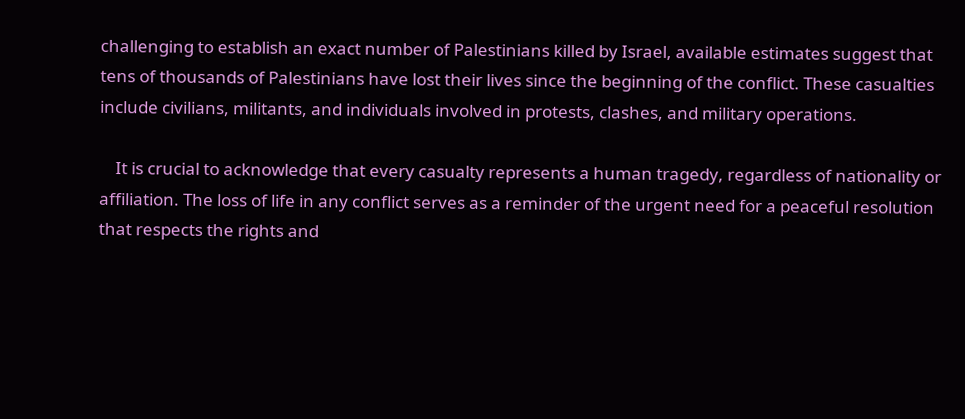challenging to establish an exact number of Palestinians killed by Israel, available estimates suggest that tens of thousands of Palestinians have lost their lives since the beginning of the conflict. These casualties include civilians, militants, and individuals involved in protests, clashes, and military operations.

    It is crucial to acknowledge that every casualty represents a human tragedy, regardless of nationality or affiliation. The loss of life in any conflict serves as a reminder of the urgent need for a peaceful resolution that respects the rights and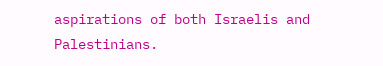aspirations of both Israelis and Palestinians.